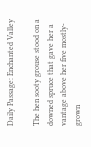Daily Passage: Enchanted Valley

The hen sooty grouse stood on a downed spruce that gave her a vantage above her five mostly-grown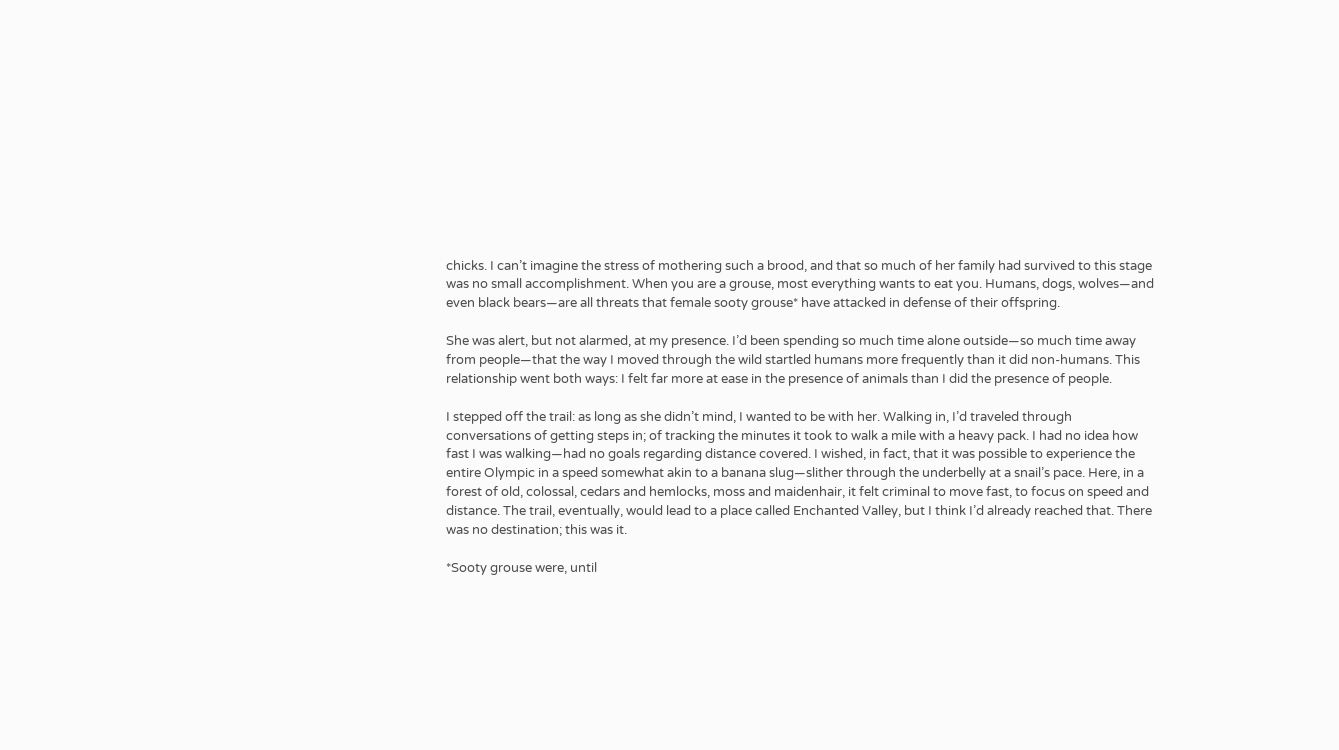chicks. I can’t imagine the stress of mothering such a brood, and that so much of her family had survived to this stage was no small accomplishment. When you are a grouse, most everything wants to eat you. Humans, dogs, wolves—and even black bears—are all threats that female sooty grouse* have attacked in defense of their offspring.

She was alert, but not alarmed, at my presence. I’d been spending so much time alone outside—so much time away from people—that the way I moved through the wild startled humans more frequently than it did non-humans. This relationship went both ways: I felt far more at ease in the presence of animals than I did the presence of people.

I stepped off the trail: as long as she didn’t mind, I wanted to be with her. Walking in, I’d traveled through conversations of getting steps in; of tracking the minutes it took to walk a mile with a heavy pack. I had no idea how fast I was walking—had no goals regarding distance covered. I wished, in fact, that it was possible to experience the entire Olympic in a speed somewhat akin to a banana slug—slither through the underbelly at a snail’s pace. Here, in a forest of old, colossal, cedars and hemlocks, moss and maidenhair, it felt criminal to move fast, to focus on speed and distance. The trail, eventually, would lead to a place called Enchanted Valley, but I think I’d already reached that. There was no destination; this was it.

*Sooty grouse were, until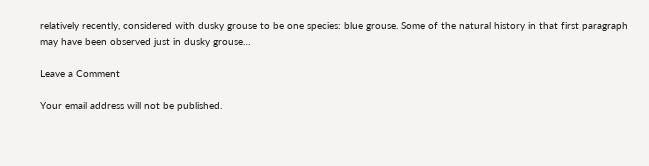relatively recently, considered with dusky grouse to be one species: blue grouse. Some of the natural history in that first paragraph may have been observed just in dusky grouse…

Leave a Comment

Your email address will not be published.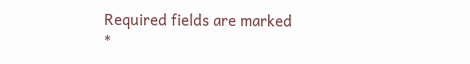Required fields are marked *